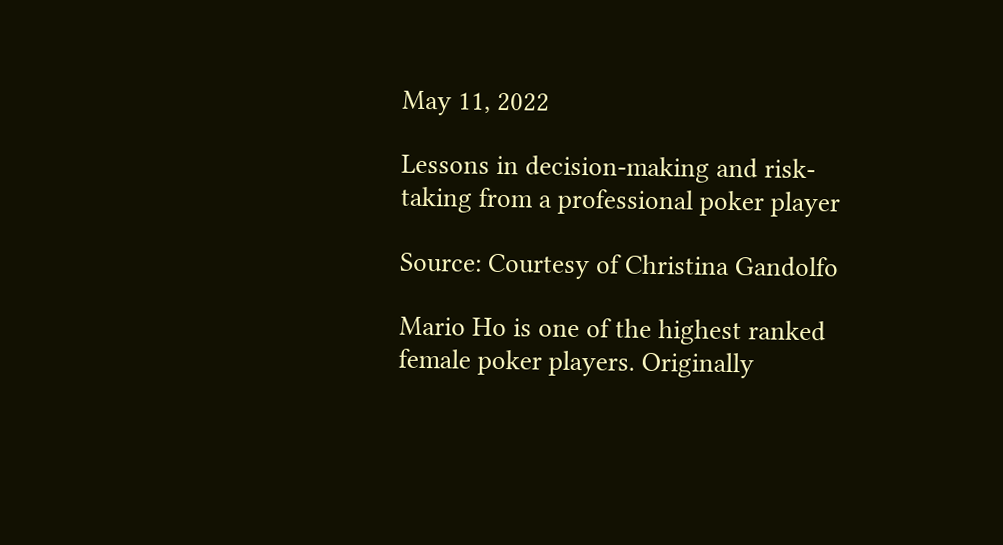May 11, 2022

Lessons in decision-making and risk-taking from a professional poker player

Source: Courtesy of Christina Gandolfo

Mario Ho is one of the highest ranked female poker players. Originally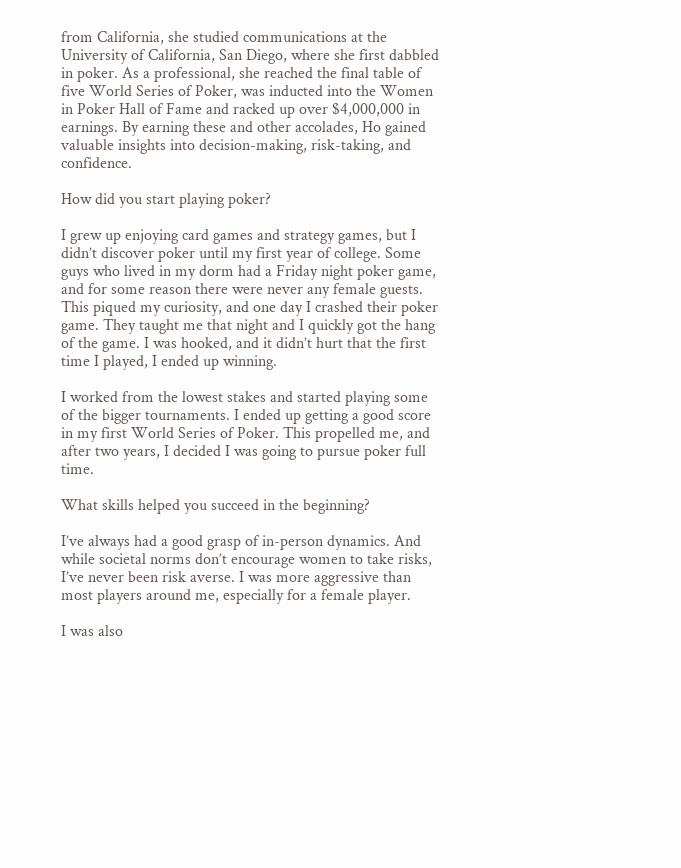from California, she studied communications at the University of California, San Diego, where she first dabbled in poker. As a professional, she reached the final table of five World Series of Poker, was inducted into the Women in Poker Hall of Fame and racked up over $4,000,000 in earnings. By earning these and other accolades, Ho gained valuable insights into decision-making, risk-taking, and confidence.

How did you start playing poker?

I grew up enjoying card games and strategy games, but I didn’t discover poker until my first year of college. Some guys who lived in my dorm had a Friday night poker game, and for some reason there were never any female guests. This piqued my curiosity, and one day I crashed their poker game. They taught me that night and I quickly got the hang of the game. I was hooked, and it didn’t hurt that the first time I played, I ended up winning.

I worked from the lowest stakes and started playing some of the bigger tournaments. I ended up getting a good score in my first World Series of Poker. This propelled me, and after two years, I decided I was going to pursue poker full time.

What skills helped you succeed in the beginning?

I’ve always had a good grasp of in-person dynamics. And while societal norms don’t encourage women to take risks, I’ve never been risk averse. I was more aggressive than most players around me, especially for a female player.

I was also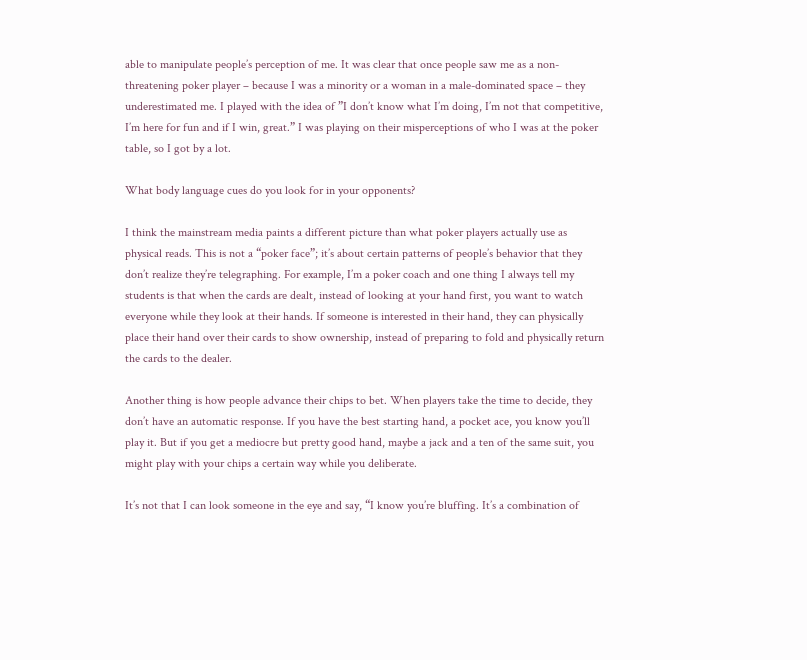able to manipulate people’s perception of me. It was clear that once people saw me as a non-threatening poker player – because I was a minority or a woman in a male-dominated space – they underestimated me. I played with the idea of ”I don’t know what I’m doing, I’m not that competitive, I’m here for fun and if I win, great.” I was playing on their misperceptions of who I was at the poker table, so I got by a lot.

What body language cues do you look for in your opponents?

I think the mainstream media paints a different picture than what poker players actually use as physical reads. This is not a “poker face”; it’s about certain patterns of people’s behavior that they don’t realize they’re telegraphing. For example, I’m a poker coach and one thing I always tell my students is that when the cards are dealt, instead of looking at your hand first, you want to watch everyone while they look at their hands. If someone is interested in their hand, they can physically place their hand over their cards to show ownership, instead of preparing to fold and physically return the cards to the dealer.

Another thing is how people advance their chips to bet. When players take the time to decide, they don’t have an automatic response. If you have the best starting hand, a pocket ace, you know you’ll play it. But if you get a mediocre but pretty good hand, maybe a jack and a ten of the same suit, you might play with your chips a certain way while you deliberate.

It’s not that I can look someone in the eye and say, “I know you’re bluffing. It’s a combination of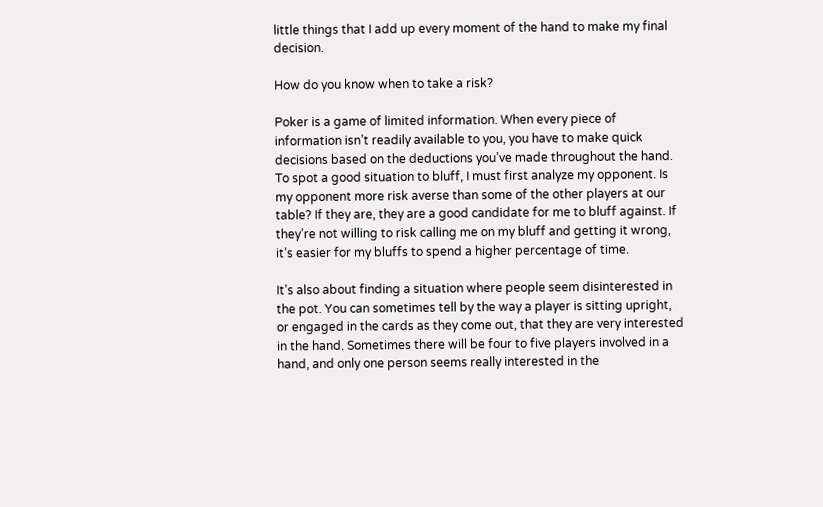little things that I add up every moment of the hand to make my final decision.

How do you know when to take a risk?

Poker is a game of limited information. When every piece of information isn’t readily available to you, you have to make quick decisions based on the deductions you’ve made throughout the hand. To spot a good situation to bluff, I must first analyze my opponent. Is my opponent more risk averse than some of the other players at our table? If they are, they are a good candidate for me to bluff against. If they’re not willing to risk calling me on my bluff and getting it wrong, it’s easier for my bluffs to spend a higher percentage of time.

It’s also about finding a situation where people seem disinterested in the pot. You can sometimes tell by the way a player is sitting upright, or engaged in the cards as they come out, that they are very interested in the hand. Sometimes there will be four to five players involved in a hand, and only one person seems really interested in the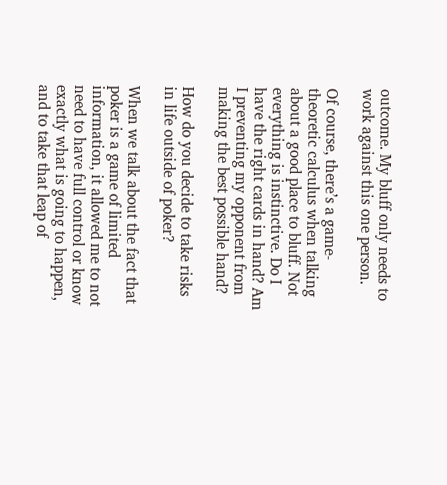outcome. My bluff only needs to work against this one person.

Of course, there’s a game-theoretic calculus when talking about a good place to bluff. Not everything is instinctive. Do I have the right cards in hand? Am I preventing my opponent from making the best possible hand?

How do you decide to take risks in life outside of poker?

When we talk about the fact that poker is a game of limited information, it allowed me to not need to have full control or know exactly what is going to happen, and to take that leap of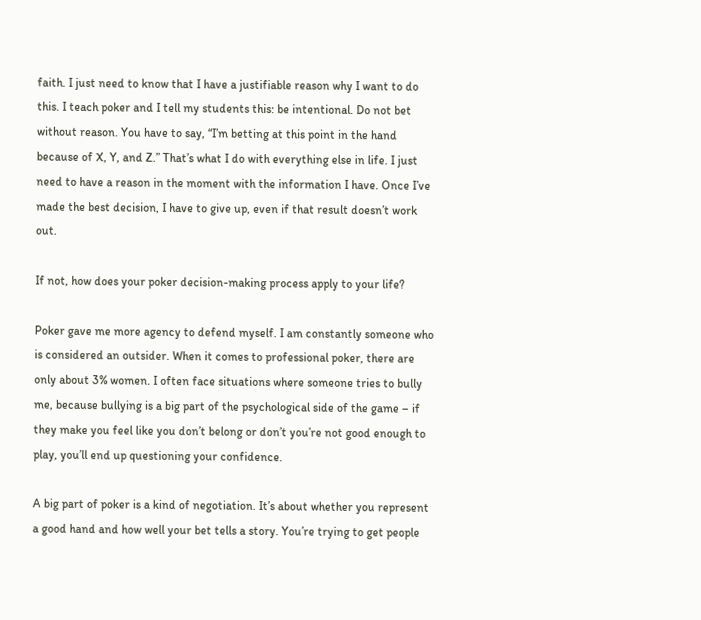faith. I just need to know that I have a justifiable reason why I want to do this. I teach poker and I tell my students this: be intentional. Do not bet without reason. You have to say, “I’m betting at this point in the hand because of X, Y, and Z.” That’s what I do with everything else in life. I just need to have a reason in the moment with the information I have. Once I’ve made the best decision, I have to give up, even if that result doesn’t work out.

If not, how does your poker decision-making process apply to your life?

Poker gave me more agency to defend myself. I am constantly someone who is considered an outsider. When it comes to professional poker, there are only about 3% women. I often face situations where someone tries to bully me, because bullying is a big part of the psychological side of the game – if they make you feel like you don’t belong or don’t you’re not good enough to play, you’ll end up questioning your confidence.

A big part of poker is a kind of negotiation. It’s about whether you represent a good hand and how well your bet tells a story. You’re trying to get people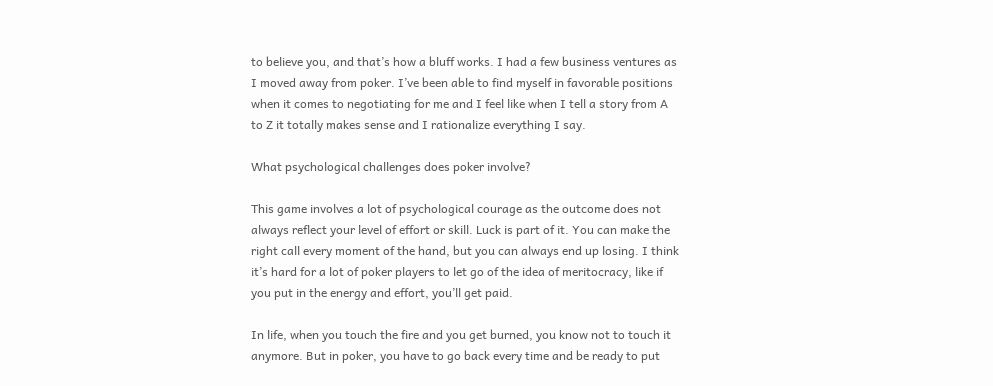to believe you, and that’s how a bluff works. I had a few business ventures as I moved away from poker. I’ve been able to find myself in favorable positions when it comes to negotiating for me and I feel like when I tell a story from A to Z it totally makes sense and I rationalize everything I say.

What psychological challenges does poker involve?

This game involves a lot of psychological courage as the outcome does not always reflect your level of effort or skill. Luck is part of it. You can make the right call every moment of the hand, but you can always end up losing. I think it’s hard for a lot of poker players to let go of the idea of meritocracy, like if you put in the energy and effort, you’ll get paid.

In life, when you touch the fire and you get burned, you know not to touch it anymore. But in poker, you have to go back every time and be ready to put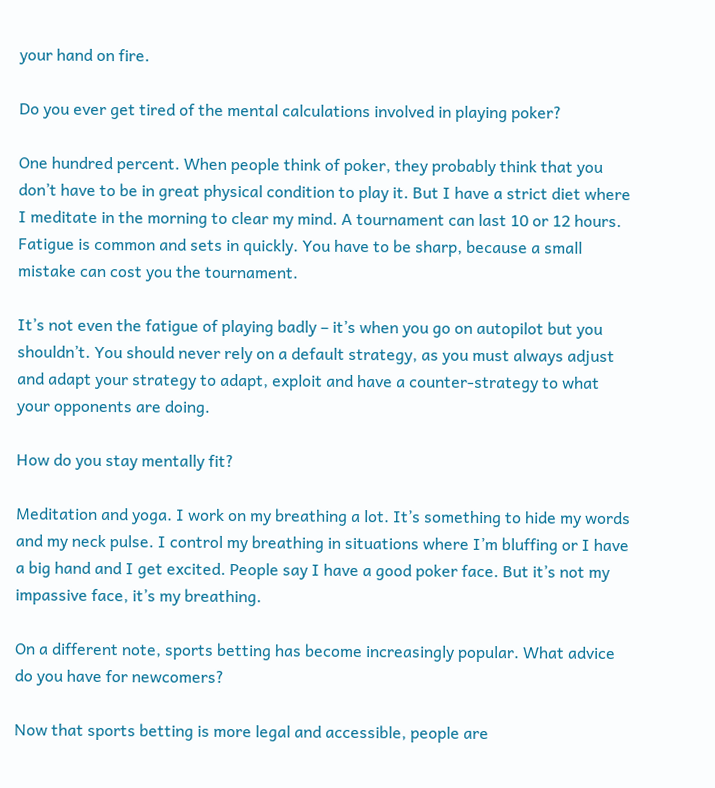your hand on fire.

Do you ever get tired of the mental calculations involved in playing poker?

One hundred percent. When people think of poker, they probably think that you don’t have to be in great physical condition to play it. But I have a strict diet where I meditate in the morning to clear my mind. A tournament can last 10 or 12 hours. Fatigue is common and sets in quickly. You have to be sharp, because a small mistake can cost you the tournament.

It’s not even the fatigue of playing badly – it’s when you go on autopilot but you shouldn’t. You should never rely on a default strategy, as you must always adjust and adapt your strategy to adapt, exploit and have a counter-strategy to what your opponents are doing.

How do you stay mentally fit?

Meditation and yoga. I work on my breathing a lot. It’s something to hide my words and my neck pulse. I control my breathing in situations where I’m bluffing or I have a big hand and I get excited. People say I have a good poker face. But it’s not my impassive face, it’s my breathing.

On a different note, sports betting has become increasingly popular. What advice do you have for newcomers?

Now that sports betting is more legal and accessible, people are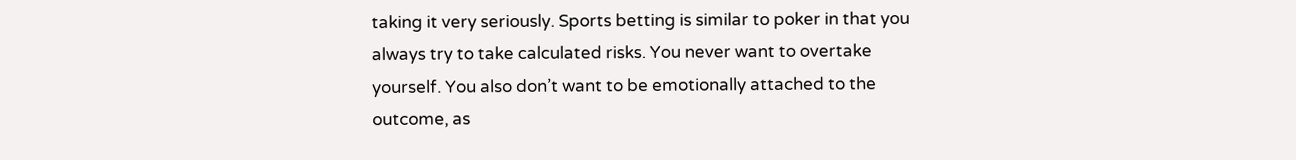taking it very seriously. Sports betting is similar to poker in that you always try to take calculated risks. You never want to overtake yourself. You also don’t want to be emotionally attached to the outcome, as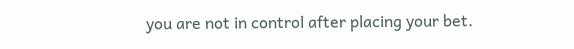you are not in control after placing your bet.